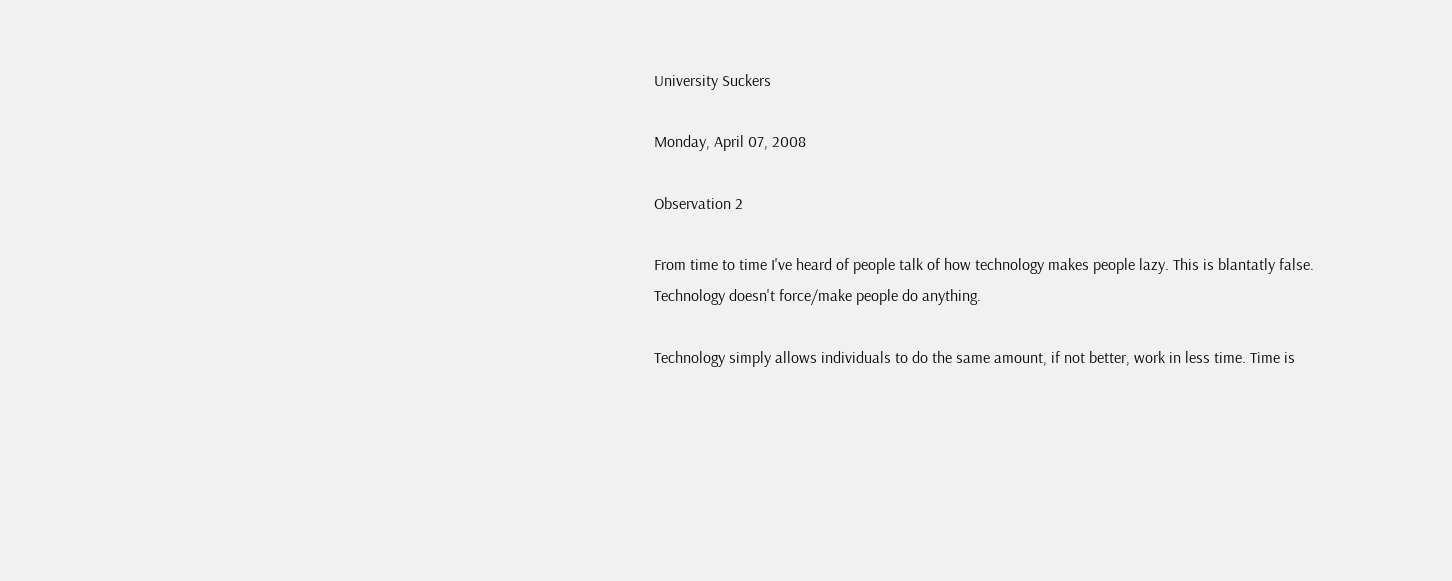University Suckers

Monday, April 07, 2008

Observation 2

From time to time I've heard of people talk of how technology makes people lazy. This is blantatly false. Technology doesn't force/make people do anything.

Technology simply allows individuals to do the same amount, if not better, work in less time. Time is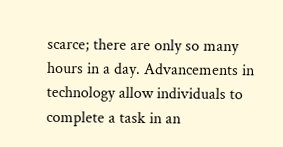scarce; there are only so many hours in a day. Advancements in technology allow individuals to complete a task in an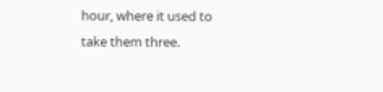hour, where it used to take them three.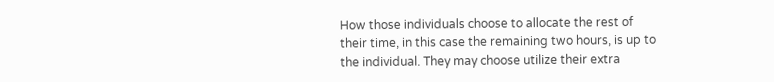How those individuals choose to allocate the rest of their time, in this case the remaining two hours, is up to the individual. They may choose utilize their extra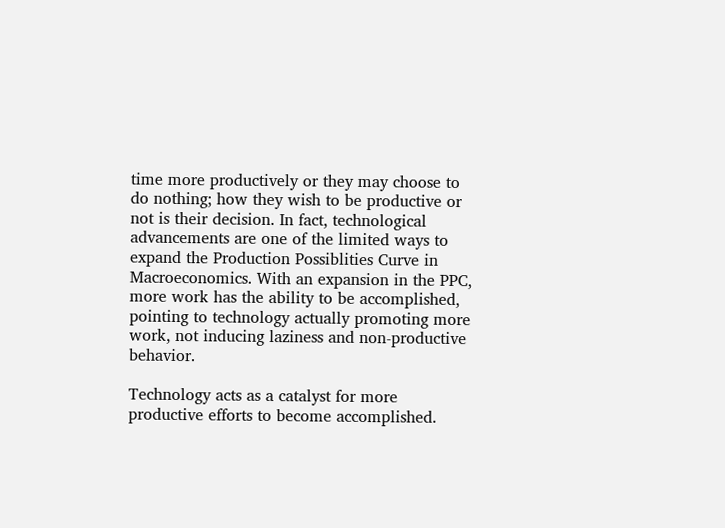time more productively or they may choose to do nothing; how they wish to be productive or not is their decision. In fact, technological advancements are one of the limited ways to expand the Production Possiblities Curve in Macroeconomics. With an expansion in the PPC, more work has the ability to be accomplished, pointing to technology actually promoting more work, not inducing laziness and non-productive behavior.

Technology acts as a catalyst for more productive efforts to become accomplished.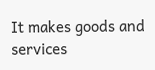It makes goods and services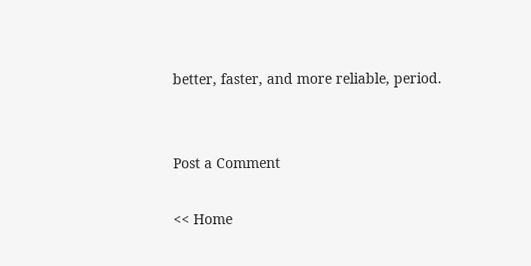better, faster, and more reliable, period.


Post a Comment

<< Home